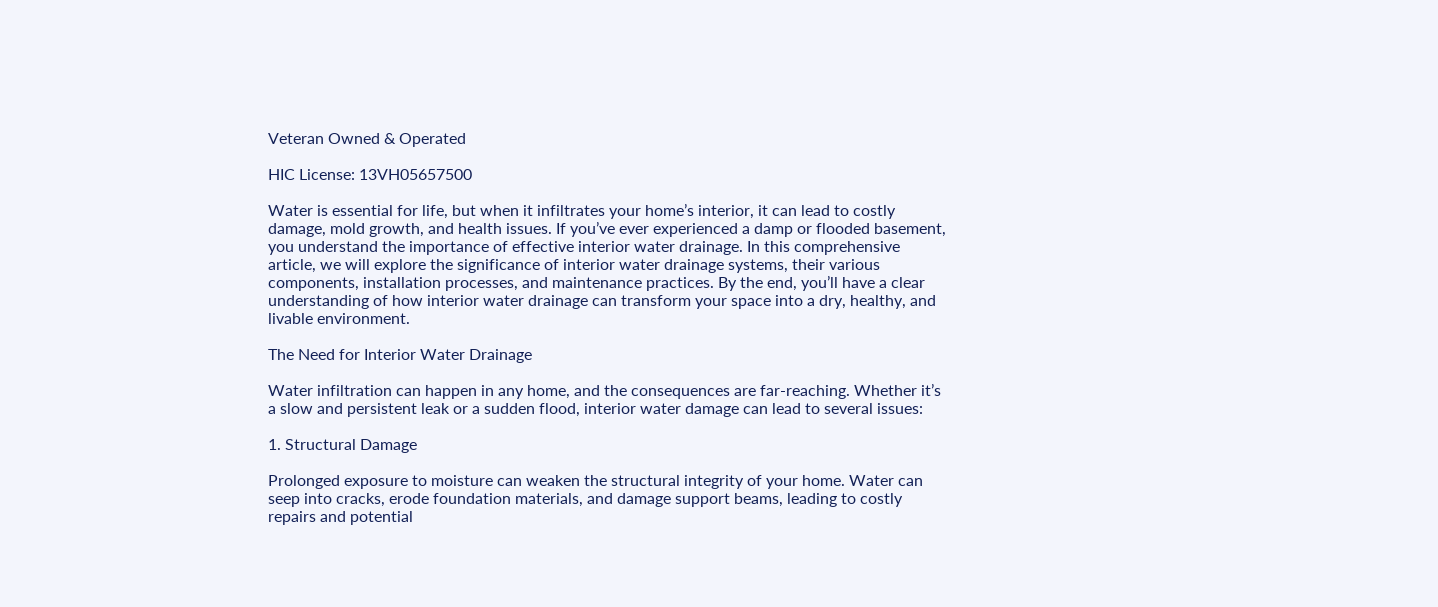Veteran Owned & Operated

HIC License: 13VH05657500

Water is essential for life, but when it infiltrates your home’s interior, it can lead to costly damage, mold growth, and health issues. If you’ve ever experienced a damp or flooded basement, you understand the importance of effective interior water drainage. In this comprehensive article, we will explore the significance of interior water drainage systems, their various components, installation processes, and maintenance practices. By the end, you’ll have a clear understanding of how interior water drainage can transform your space into a dry, healthy, and livable environment.

The Need for Interior Water Drainage

Water infiltration can happen in any home, and the consequences are far-reaching. Whether it’s a slow and persistent leak or a sudden flood, interior water damage can lead to several issues:

1. Structural Damage

Prolonged exposure to moisture can weaken the structural integrity of your home. Water can seep into cracks, erode foundation materials, and damage support beams, leading to costly repairs and potential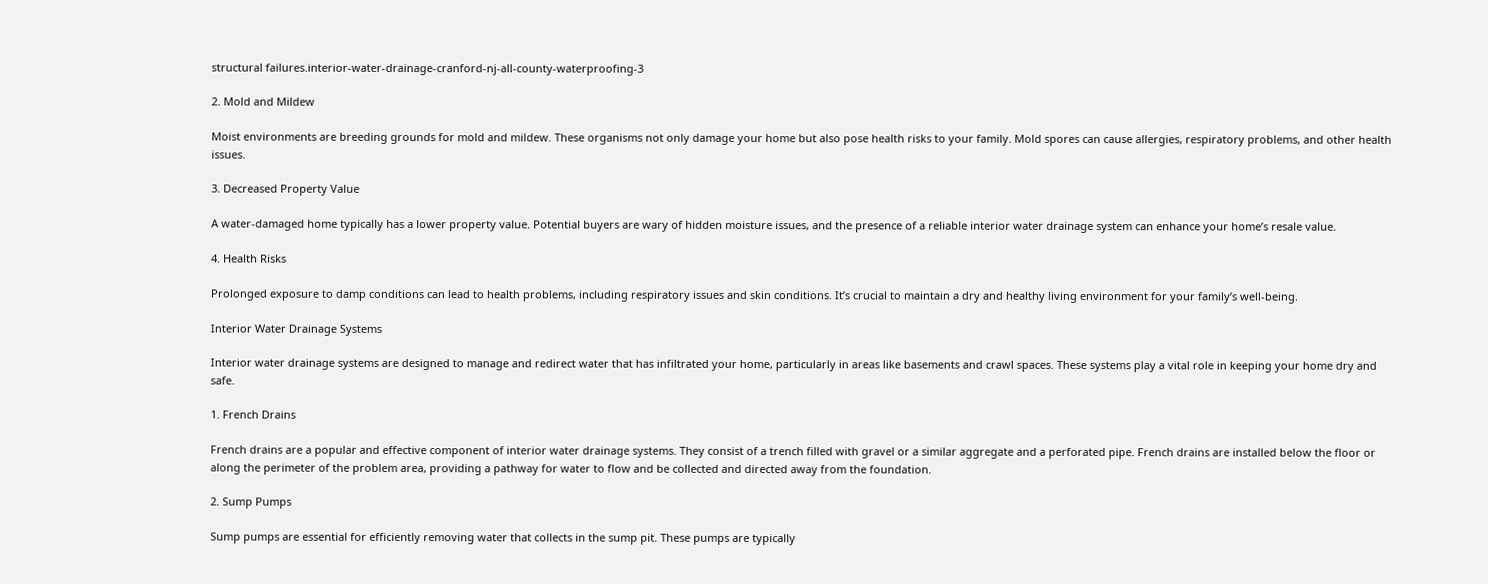structural failures.interior-water-drainage-cranford-nj-all-county-waterproofing-3

2. Mold and Mildew

Moist environments are breeding grounds for mold and mildew. These organisms not only damage your home but also pose health risks to your family. Mold spores can cause allergies, respiratory problems, and other health issues.

3. Decreased Property Value

A water-damaged home typically has a lower property value. Potential buyers are wary of hidden moisture issues, and the presence of a reliable interior water drainage system can enhance your home’s resale value.

4. Health Risks

Prolonged exposure to damp conditions can lead to health problems, including respiratory issues and skin conditions. It’s crucial to maintain a dry and healthy living environment for your family’s well-being.

Interior Water Drainage Systems

Interior water drainage systems are designed to manage and redirect water that has infiltrated your home, particularly in areas like basements and crawl spaces. These systems play a vital role in keeping your home dry and safe.

1. French Drains

French drains are a popular and effective component of interior water drainage systems. They consist of a trench filled with gravel or a similar aggregate and a perforated pipe. French drains are installed below the floor or along the perimeter of the problem area, providing a pathway for water to flow and be collected and directed away from the foundation.

2. Sump Pumps

Sump pumps are essential for efficiently removing water that collects in the sump pit. These pumps are typically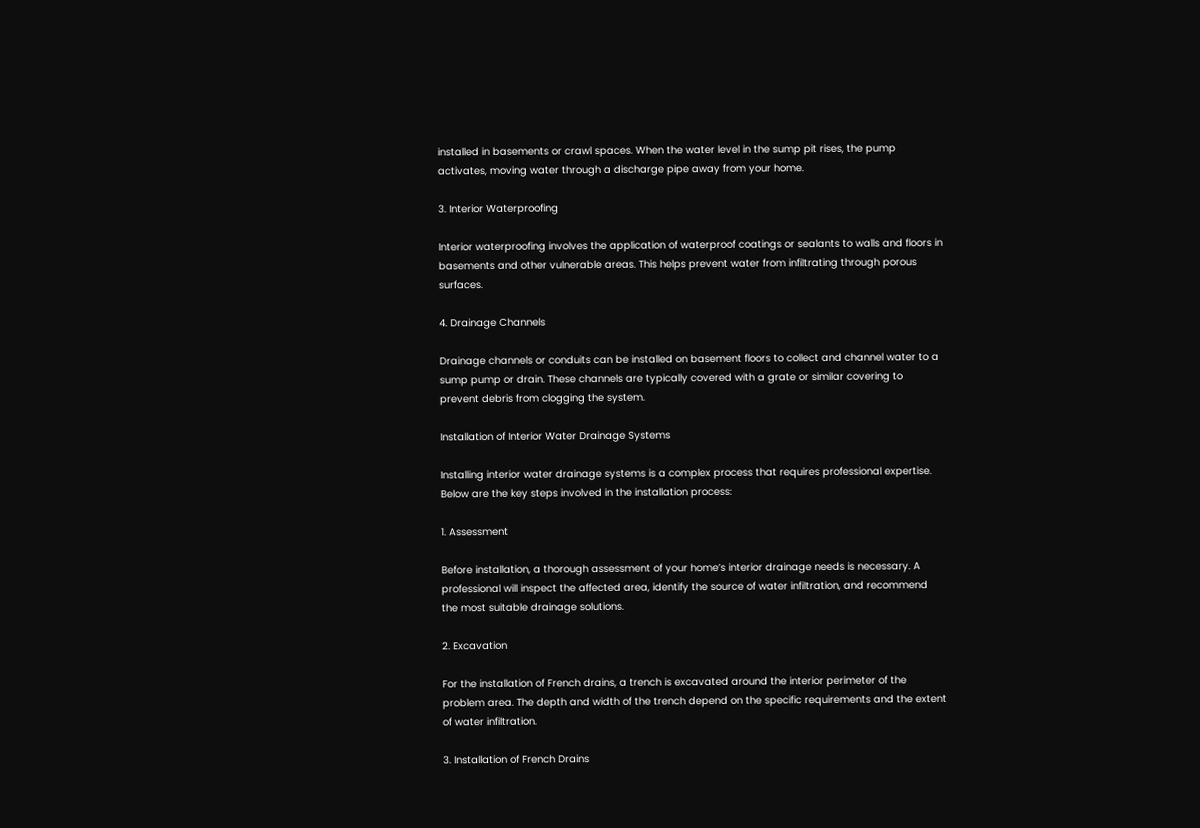installed in basements or crawl spaces. When the water level in the sump pit rises, the pump activates, moving water through a discharge pipe away from your home.

3. Interior Waterproofing

Interior waterproofing involves the application of waterproof coatings or sealants to walls and floors in basements and other vulnerable areas. This helps prevent water from infiltrating through porous surfaces.

4. Drainage Channels

Drainage channels or conduits can be installed on basement floors to collect and channel water to a sump pump or drain. These channels are typically covered with a grate or similar covering to prevent debris from clogging the system.

Installation of Interior Water Drainage Systems

Installing interior water drainage systems is a complex process that requires professional expertise. Below are the key steps involved in the installation process:

1. Assessment

Before installation, a thorough assessment of your home’s interior drainage needs is necessary. A professional will inspect the affected area, identify the source of water infiltration, and recommend the most suitable drainage solutions.

2. Excavation

For the installation of French drains, a trench is excavated around the interior perimeter of the problem area. The depth and width of the trench depend on the specific requirements and the extent of water infiltration.

3. Installation of French Drains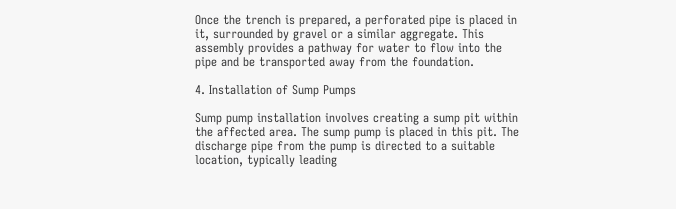Once the trench is prepared, a perforated pipe is placed in it, surrounded by gravel or a similar aggregate. This assembly provides a pathway for water to flow into the pipe and be transported away from the foundation.

4. Installation of Sump Pumps

Sump pump installation involves creating a sump pit within the affected area. The sump pump is placed in this pit. The discharge pipe from the pump is directed to a suitable location, typically leading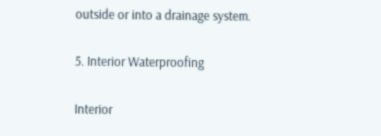outside or into a drainage system.

5. Interior Waterproofing

Interior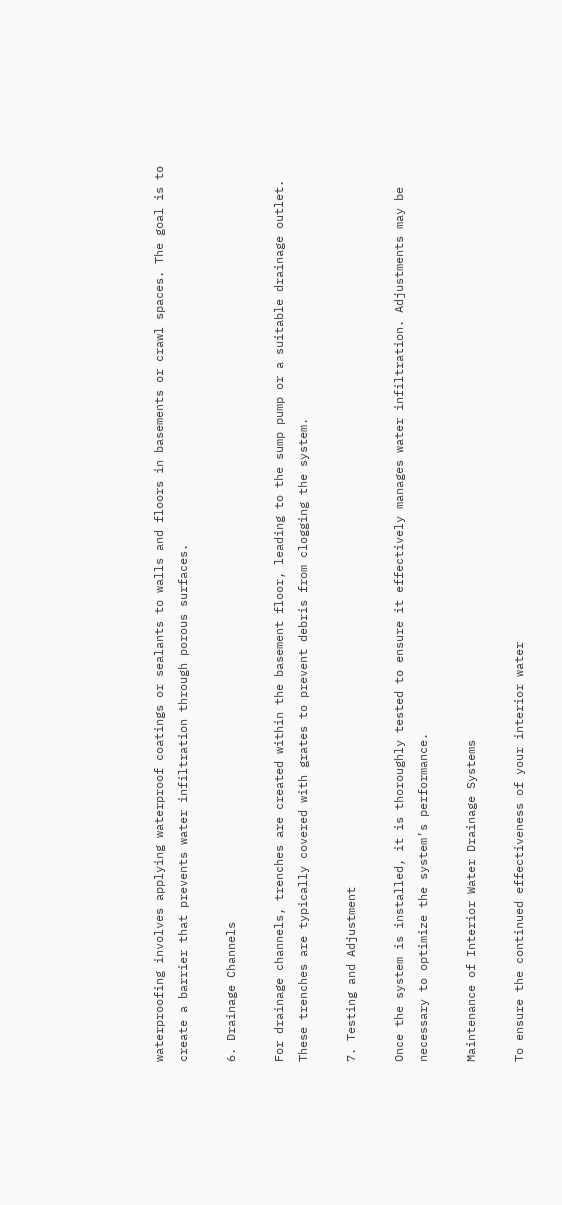waterproofing involves applying waterproof coatings or sealants to walls and floors in basements or crawl spaces. The goal is to create a barrier that prevents water infiltration through porous surfaces.

6. Drainage Channels

For drainage channels, trenches are created within the basement floor, leading to the sump pump or a suitable drainage outlet. These trenches are typically covered with grates to prevent debris from clogging the system.

7. Testing and Adjustment

Once the system is installed, it is thoroughly tested to ensure it effectively manages water infiltration. Adjustments may be necessary to optimize the system’s performance.

Maintenance of Interior Water Drainage Systems

To ensure the continued effectiveness of your interior water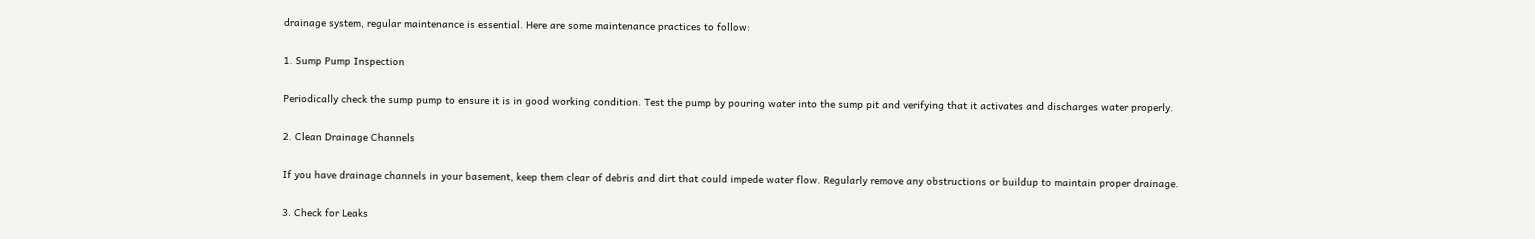drainage system, regular maintenance is essential. Here are some maintenance practices to follow:

1. Sump Pump Inspection

Periodically check the sump pump to ensure it is in good working condition. Test the pump by pouring water into the sump pit and verifying that it activates and discharges water properly.

2. Clean Drainage Channels

If you have drainage channels in your basement, keep them clear of debris and dirt that could impede water flow. Regularly remove any obstructions or buildup to maintain proper drainage.

3. Check for Leaks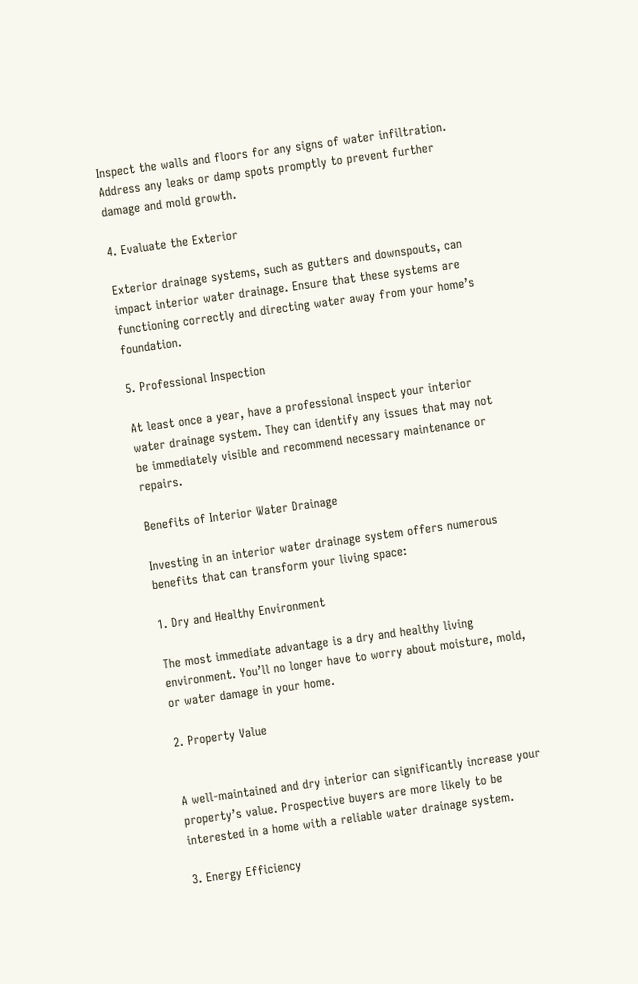Inspect the walls and floors for any signs of water infiltration. Address any leaks or damp spots promptly to prevent further damage and mold growth.

4. Evaluate the Exterior

Exterior drainage systems, such as gutters and downspouts, can impact interior water drainage. Ensure that these systems are functioning correctly and directing water away from your home’s foundation.

5. Professional Inspection

At least once a year, have a professional inspect your interior water drainage system. They can identify any issues that may not be immediately visible and recommend necessary maintenance or repairs.

Benefits of Interior Water Drainage

Investing in an interior water drainage system offers numerous benefits that can transform your living space:

1. Dry and Healthy Environment

The most immediate advantage is a dry and healthy living environment. You’ll no longer have to worry about moisture, mold, or water damage in your home.

2. Property Value


A well-maintained and dry interior can significantly increase your property’s value. Prospective buyers are more likely to be interested in a home with a reliable water drainage system.

3. Energy Efficiency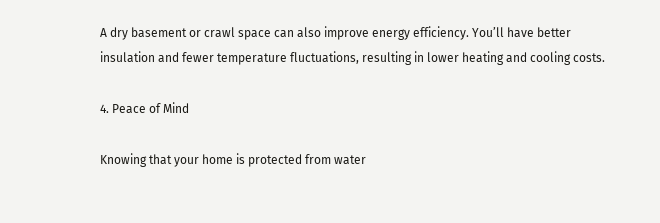A dry basement or crawl space can also improve energy efficiency. You’ll have better insulation and fewer temperature fluctuations, resulting in lower heating and cooling costs.

4. Peace of Mind

Knowing that your home is protected from water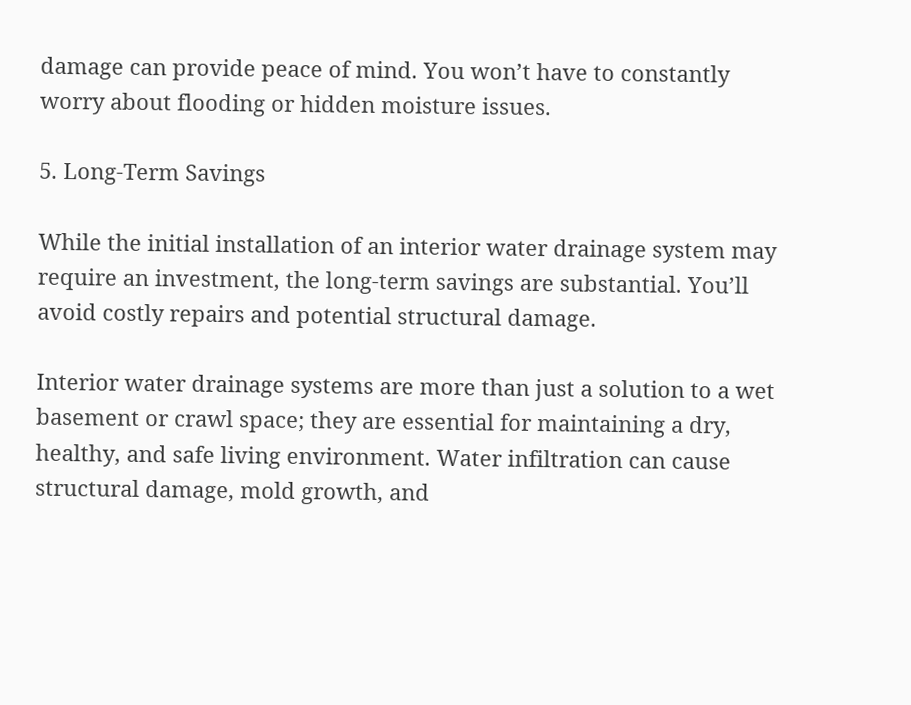damage can provide peace of mind. You won’t have to constantly worry about flooding or hidden moisture issues.

5. Long-Term Savings

While the initial installation of an interior water drainage system may require an investment, the long-term savings are substantial. You’ll avoid costly repairs and potential structural damage.

Interior water drainage systems are more than just a solution to a wet basement or crawl space; they are essential for maintaining a dry, healthy, and safe living environment. Water infiltration can cause structural damage, mold growth, and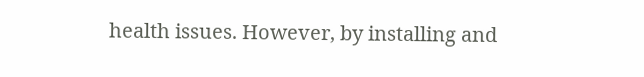health issues. However, by installing and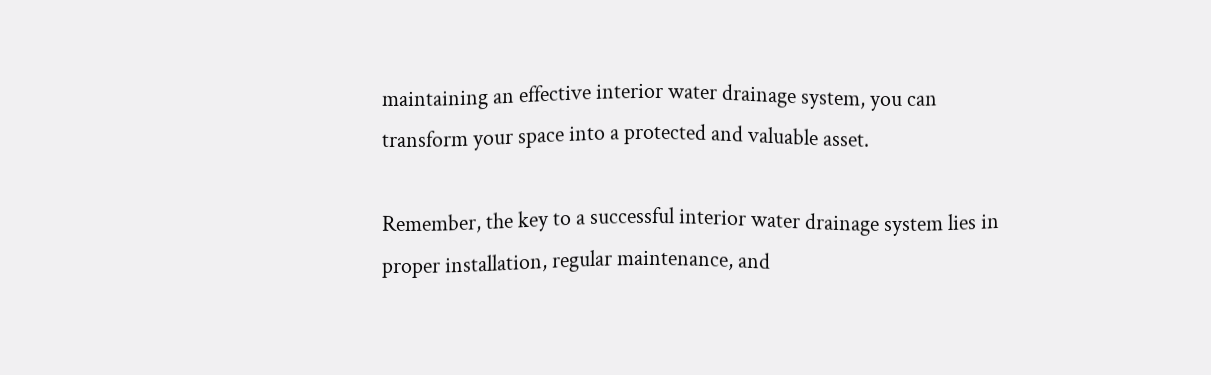maintaining an effective interior water drainage system, you can transform your space into a protected and valuable asset.

Remember, the key to a successful interior water drainage system lies in proper installation, regular maintenance, and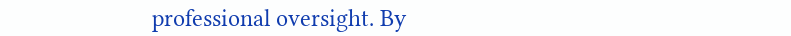professional oversight. By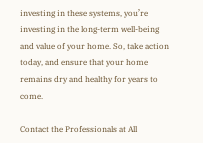investing in these systems, you’re investing in the long-term well-being and value of your home. So, take action today, and ensure that your home remains dry and healthy for years to come.

Contact the Professionals at All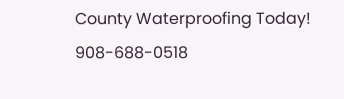County Waterproofing Today! 908-688-0518